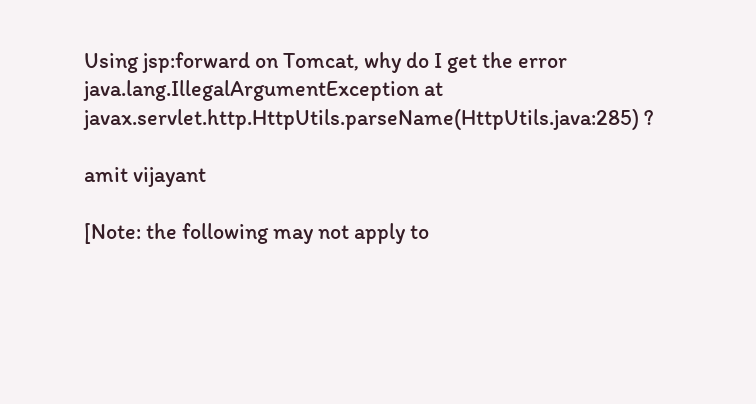Using jsp:forward on Tomcat, why do I get the error java.lang.IllegalArgumentException at javax.servlet.http.HttpUtils.parseName(HttpUtils.java:285) ?

amit vijayant

[Note: the following may not apply to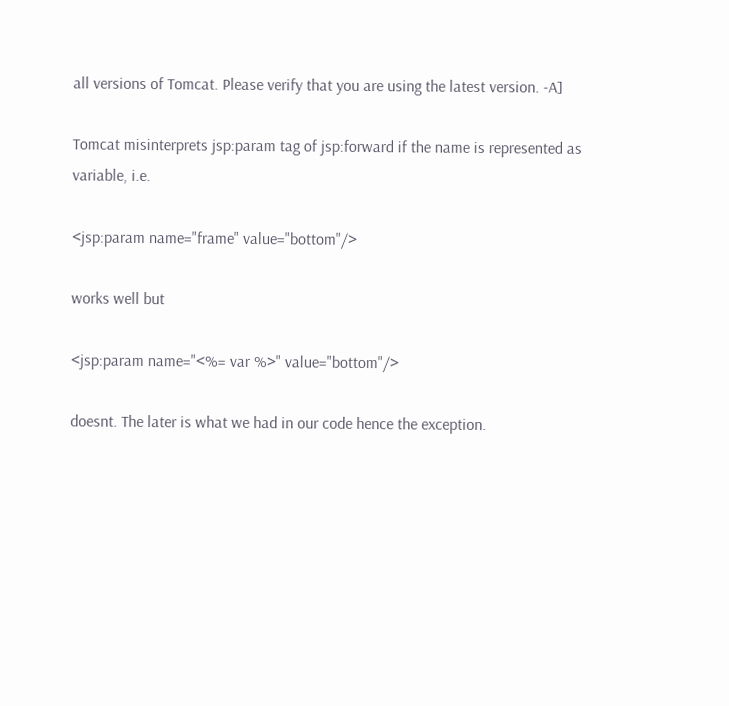all versions of Tomcat. Please verify that you are using the latest version. -A]

Tomcat misinterprets jsp:param tag of jsp:forward if the name is represented as variable, i.e.

<jsp:param name="frame" value="bottom"/>

works well but

<jsp:param name="<%= var %>" value="bottom"/>

doesnt. The later is what we had in our code hence the exception.